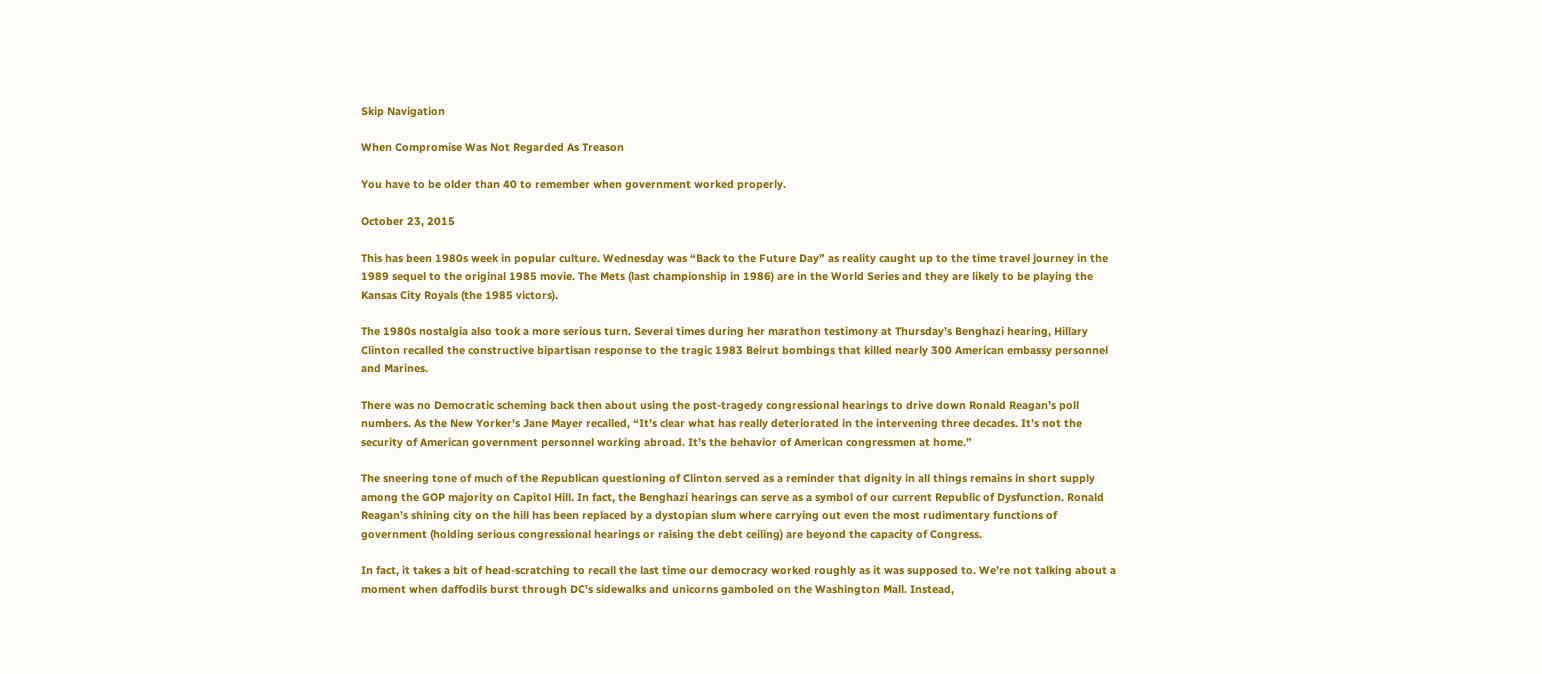Skip Navigation

When Compromise Was Not Regarded As Treason

You have to be older than 40 to remember when government worked properly.

October 23, 2015

This has been 1980s week in popular culture. Wednesday was “Back to the Future Day” as reality caught up to the time travel journey in the 1989 sequel to the original 1985 movie. The Mets (last championship in 1986) are in the World Series and they are likely to be playing the Kansas City Royals (the 1985 victors).

The 1980s nostalgia also took a more serious turn. Several times during her marathon testimony at Thursday’s Benghazi hearing, Hillary Clinton recalled the constructive bipartisan response to the tragic 1983 Beirut bombings that killed nearly 300 American embassy personnel and Marines.

There was no Democratic scheming back then about using the post-tragedy congressional hearings to drive down Ronald Reagan’s poll numbers. As the New Yorker's Jane Mayer recalled, “It’s clear what has really deteriorated in the intervening three decades. It’s not the security of American government personnel working abroad. It’s the behavior of American congressmen at home.”

The sneering tone of much of the Republican questioning of Clinton served as a reminder that dignity in all things remains in short supply among the GOP majority on Capitol Hill. In fact, the Benghazi hearings can serve as a symbol of our current Republic of Dysfunction. Ronald Reagan’s shining city on the hill has been replaced by a dystopian slum where carrying out even the most rudimentary functions of government (holding serious congressional hearings or raising the debt ceiling) are beyond the capacity of Congress.

In fact, it takes a bit of head-scratching to recall the last time our democracy worked roughly as it was supposed to. We’re not talking about a moment when daffodils burst through DC’s sidewalks and unicorns gamboled on the Washington Mall. Instead,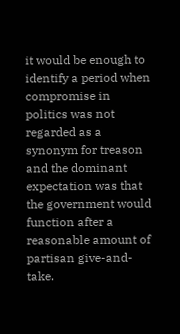it would be enough to identify a period when compromise in politics was not regarded as a synonym for treason and the dominant expectation was that the government would function after a reasonable amount of partisan give-and-take.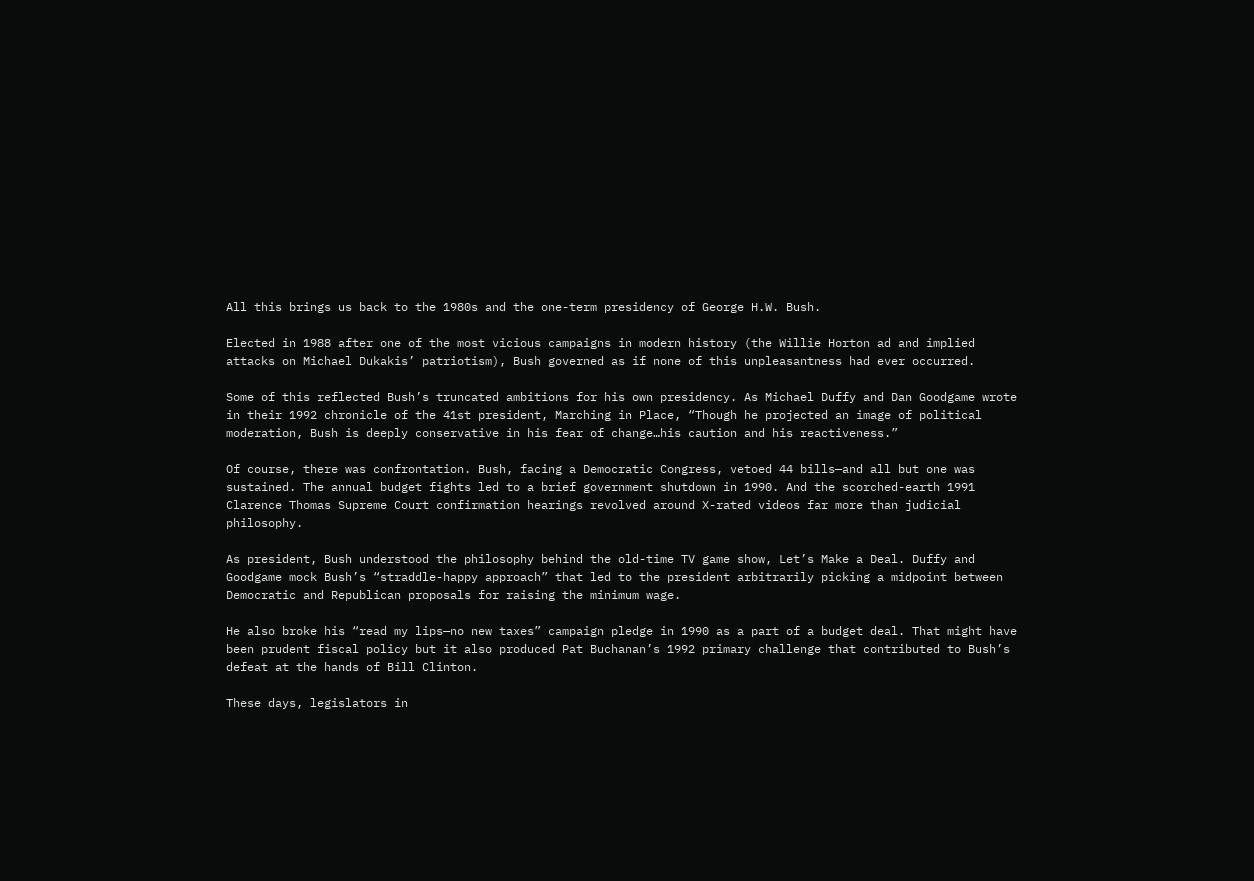All this brings us back to the 1980s and the one-term presidency of George H.W. Bush.

Elected in 1988 after one of the most vicious campaigns in modern history (the Willie Horton ad and implied attacks on Michael Dukakis’ patriotism), Bush governed as if none of this unpleasantness had ever occurred.

Some of this reflected Bush’s truncated ambitions for his own presidency. As Michael Duffy and Dan Goodgame wrote in their 1992 chronicle of the 41st president, Marching in Place, “Though he projected an image of political moderation, Bush is deeply conservative in his fear of change…his caution and his reactiveness.”

Of course, there was confrontation. Bush, facing a Democratic Congress, vetoed 44 bills—and all but one was sustained. The annual budget fights led to a brief government shutdown in 1990. And the scorched-earth 1991 Clarence Thomas Supreme Court confirmation hearings revolved around X-rated videos far more than judicial philosophy.

As president, Bush understood the philosophy behind the old-time TV game show, Let’s Make a Deal. Duffy and Goodgame mock Bush’s “straddle-happy approach” that led to the president arbitrarily picking a midpoint between Democratic and Republican proposals for raising the minimum wage.

He also broke his “read my lips—no new taxes” campaign pledge in 1990 as a part of a budget deal. That might have been prudent fiscal policy but it also produced Pat Buchanan’s 1992 primary challenge that contributed to Bush’s defeat at the hands of Bill Clinton.

These days, legislators in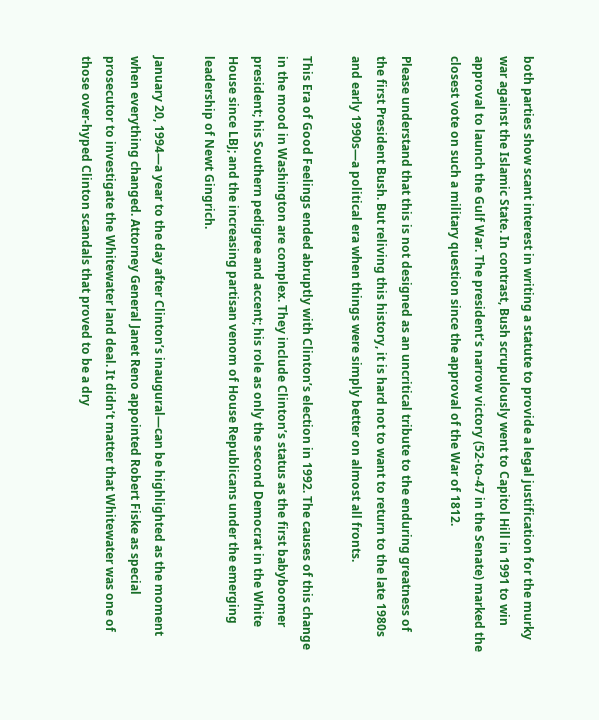both parties show scant interest in writing a statute to provide a legal justification for the murky war against the Islamic State. In contrast, Bush scrupulously went to Capitol Hill in 1991 to win approval to launch the Gulf War. The president’s narrow victory (52-to-47 in the Senate) marked the closest vote on such a military question since the approval of the War of 1812.

Please understand that this is not designed as an uncritical tribute to the enduring greatness of the first President Bush. But reliving this history, it is hard not to want to return to the late 1980s and early 1990s—a political era when things were simply better on almost all fronts.

This Era of Good Feelings ended abruptly with Clinton’s election in 1992. The causes of this change in the mood in Washington are complex. They include Clinton’s status as the first babyboomer president; his Southern pedigree and accent; his role as only the second Democrat in the White House since LBJ; and the increasing partisan venom of House Republicans under the emerging leadership of Newt Gingrich.

January 20, 1994—a year to the day after Clinton’s inaugural—can be highlighted as the moment when everything changed. Attorney General Janet Reno appointed Robert Fiske as special prosecutor to investigate the Whitewater land deal. It didn’t matter that Whitewater was one of those over-hyped Clinton scandals that proved to be a dry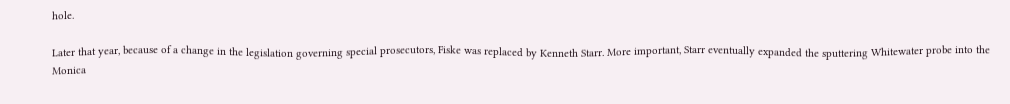hole.

Later that year, because of a change in the legislation governing special prosecutors, Fiske was replaced by Kenneth Starr. More important, Starr eventually expanded the sputtering Whitewater probe into the Monica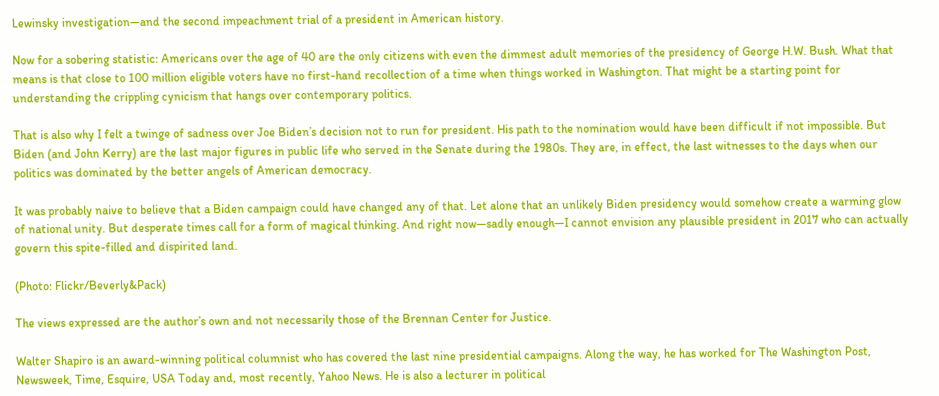Lewinsky investigation—and the second impeachment trial of a president in American history.

Now for a sobering statistic: Americans over the age of 40 are the only citizens with even the dimmest adult memories of the presidency of George H.W. Bush. What that means is that close to 100 million eligible voters have no first-hand recollection of a time when things worked in Washington. That might be a starting point for understanding the crippling cynicism that hangs over contemporary politics.

That is also why I felt a twinge of sadness over Joe Biden’s decision not to run for president. His path to the nomination would have been difficult if not impossible. But Biden (and John Kerry) are the last major figures in public life who served in the Senate during the 1980s. They are, in effect, the last witnesses to the days when our politics was dominated by the better angels of American democracy.

It was probably naive to believe that a Biden campaign could have changed any of that. Let alone that an unlikely Biden presidency would somehow create a warming glow of national unity. But desperate times call for a form of magical thinking. And right now—sadly enough—I cannot envision any plausible president in 2017 who can actually govern this spite-filled and dispirited land.

(Photo: Flickr/Beverly&Pack)

The views expressed are the author’s own and not necessarily those of the Brennan Center for Justice.

Walter Shapiro is an award-winning political columnist who has covered the last nine presidential campaigns. Along the way, he has worked for The Washington Post, Newsweek, Time, Esquire, USA Today and, most recently, Yahoo News. He is also a lecturer in political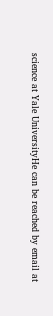science at Yale UniversityHe can be reached by email at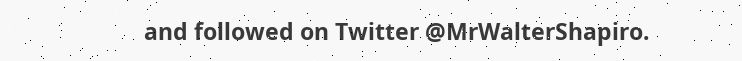and followed on Twitter @MrWalterShapiro.